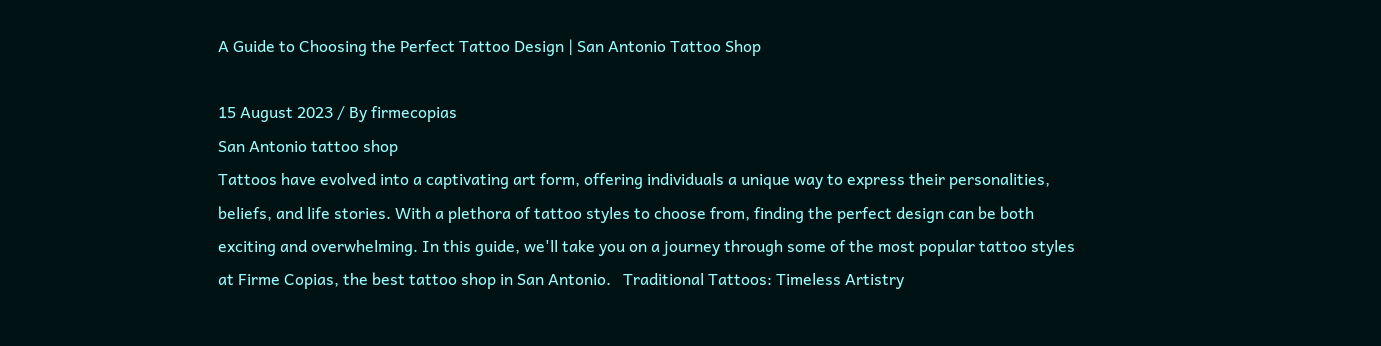A Guide to Choosing the Perfect Tattoo Design | San Antonio Tattoo Shop

15 August 2023 / By firmecopias
San Antonio tattoo shop
Tattoos have evolved into a captivating art form, offering individuals a unique way to express their personalities, beliefs, and life stories. With a plethora of tattoo styles to choose from, finding the perfect design can be both exciting and overwhelming. In this guide, we'll take you on a journey through some of the most popular tattoo styles at Firme Copias, the best tattoo shop in San Antonio.   Traditional Tattoos: Timeless Artistry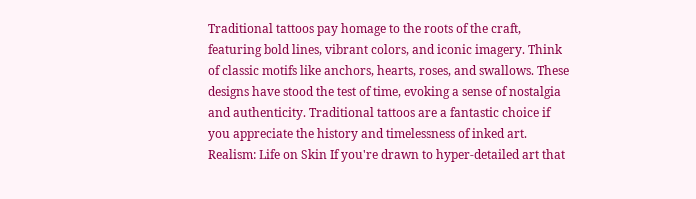Traditional tattoos pay homage to the roots of the craft, featuring bold lines, vibrant colors, and iconic imagery. Think of classic motifs like anchors, hearts, roses, and swallows. These designs have stood the test of time, evoking a sense of nostalgia and authenticity. Traditional tattoos are a fantastic choice if you appreciate the history and timelessness of inked art.   Realism: Life on Skin If you're drawn to hyper-detailed art that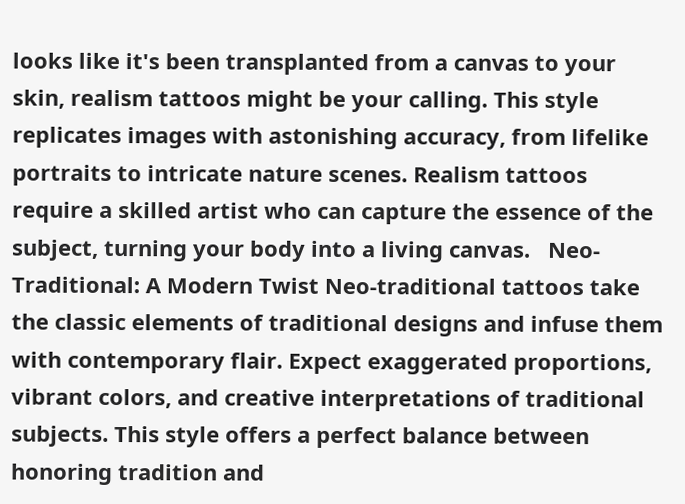looks like it's been transplanted from a canvas to your skin, realism tattoos might be your calling. This style replicates images with astonishing accuracy, from lifelike portraits to intricate nature scenes. Realism tattoos require a skilled artist who can capture the essence of the subject, turning your body into a living canvas.   Neo-Traditional: A Modern Twist Neo-traditional tattoos take the classic elements of traditional designs and infuse them with contemporary flair. Expect exaggerated proportions, vibrant colors, and creative interpretations of traditional subjects. This style offers a perfect balance between honoring tradition and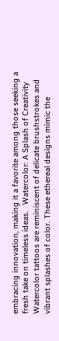embracing innovation, making it a favorite among those seeking a fresh take on timeless ideas.   Watercolor: A Splash of Creativity Watercolor tattoos are reminiscent of delicate brushstrokes and vibrant splashes of color. These ethereal designs mimic the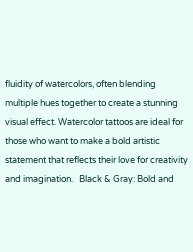fluidity of watercolors, often blending multiple hues together to create a stunning visual effect. Watercolor tattoos are ideal for those who want to make a bold artistic statement that reflects their love for creativity and imagination.   Black & Gray: Bold and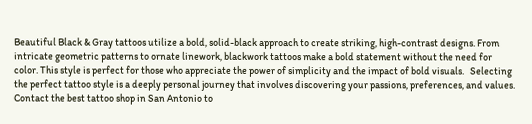Beautiful Black & Gray tattoos utilize a bold, solid-black approach to create striking, high-contrast designs. From intricate geometric patterns to ornate linework, blackwork tattoos make a bold statement without the need for color. This style is perfect for those who appreciate the power of simplicity and the impact of bold visuals.   Selecting the perfect tattoo style is a deeply personal journey that involves discovering your passions, preferences, and values. Contact the best tattoo shop in San Antonio to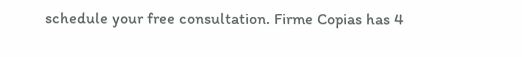schedule your free consultation. Firme Copias has 4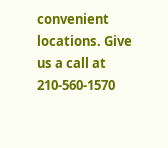convenient locations. Give us a call at 210-560-1570